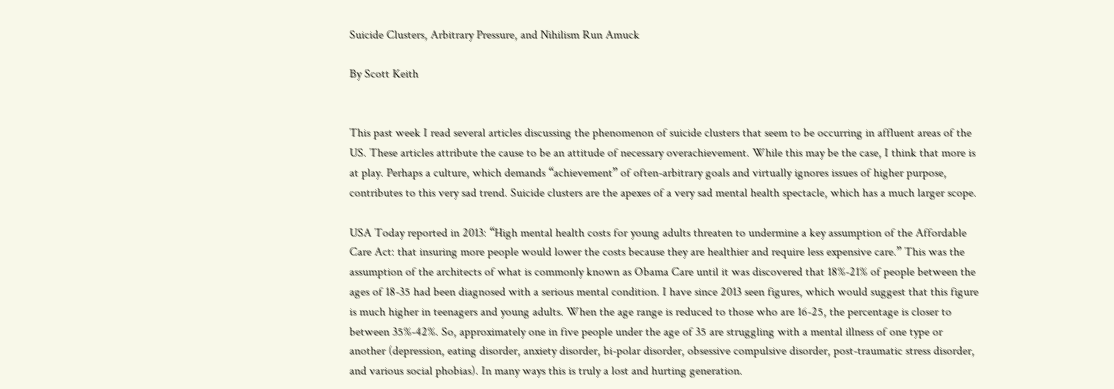Suicide Clusters, Arbitrary Pressure, and Nihilism Run Amuck

By Scott Keith


This past week I read several articles discussing the phenomenon of suicide clusters that seem to be occurring in affluent areas of the US. These articles attribute the cause to be an attitude of necessary overachievement. While this may be the case, I think that more is at play. Perhaps a culture, which demands “achievement” of often-arbitrary goals and virtually ignores issues of higher purpose, contributes to this very sad trend. Suicide clusters are the apexes of a very sad mental health spectacle, which has a much larger scope.

USA Today reported in 2013: “High mental health costs for young adults threaten to undermine a key assumption of the Affordable Care Act: that insuring more people would lower the costs because they are healthier and require less expensive care.” This was the assumption of the architects of what is commonly known as Obama Care until it was discovered that 18%-21% of people between the ages of 18-35 had been diagnosed with a serious mental condition. I have since 2013 seen figures, which would suggest that this figure is much higher in teenagers and young adults. When the age range is reduced to those who are 16-25, the percentage is closer to between 35%-42%. So, approximately one in five people under the age of 35 are struggling with a mental illness of one type or another (depression, eating disorder, anxiety disorder, bi-polar disorder, obsessive compulsive disorder, post-traumatic stress disorder, and various social phobias). In many ways this is truly a lost and hurting generation.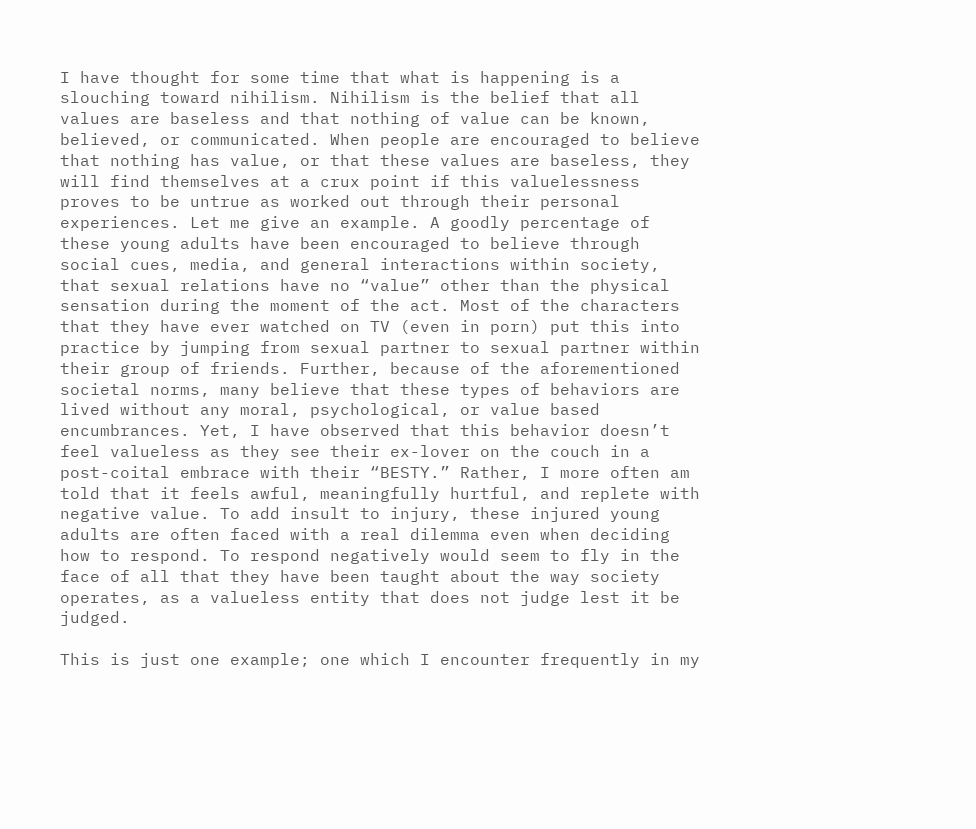I have thought for some time that what is happening is a slouching toward nihilism. Nihilism is the belief that all values are baseless and that nothing of value can be known, believed, or communicated. When people are encouraged to believe that nothing has value, or that these values are baseless, they will find themselves at a crux point if this valuelessness proves to be untrue as worked out through their personal experiences. Let me give an example. A goodly percentage of these young adults have been encouraged to believe through social cues, media, and general interactions within society, that sexual relations have no “value” other than the physical sensation during the moment of the act. Most of the characters that they have ever watched on TV (even in porn) put this into practice by jumping from sexual partner to sexual partner within their group of friends. Further, because of the aforementioned societal norms, many believe that these types of behaviors are lived without any moral, psychological, or value based encumbrances. Yet, I have observed that this behavior doesn’t feel valueless as they see their ex-lover on the couch in a post-coital embrace with their “BESTY.” Rather, I more often am told that it feels awful, meaningfully hurtful, and replete with negative value. To add insult to injury, these injured young adults are often faced with a real dilemma even when deciding how to respond. To respond negatively would seem to fly in the face of all that they have been taught about the way society operates, as a valueless entity that does not judge lest it be judged.

This is just one example; one which I encounter frequently in my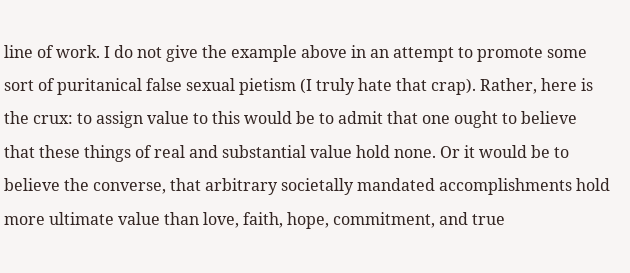line of work. I do not give the example above in an attempt to promote some sort of puritanical false sexual pietism (I truly hate that crap). Rather, here is the crux: to assign value to this would be to admit that one ought to believe that these things of real and substantial value hold none. Or it would be to believe the converse, that arbitrary societally mandated accomplishments hold more ultimate value than love, faith, hope, commitment, and true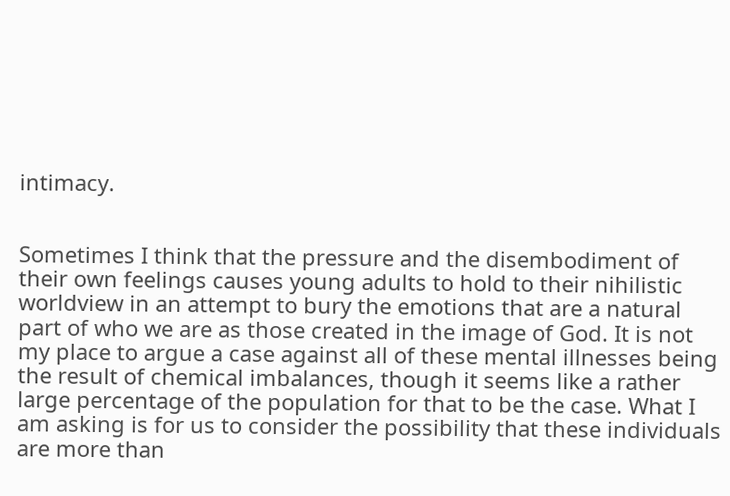intimacy.


Sometimes I think that the pressure and the disembodiment of their own feelings causes young adults to hold to their nihilistic worldview in an attempt to bury the emotions that are a natural part of who we are as those created in the image of God. It is not my place to argue a case against all of these mental illnesses being the result of chemical imbalances, though it seems like a rather large percentage of the population for that to be the case. What I am asking is for us to consider the possibility that these individuals are more than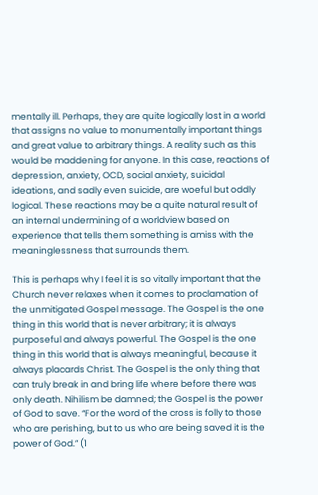mentally ill. Perhaps, they are quite logically lost in a world that assigns no value to monumentally important things and great value to arbitrary things. A reality such as this would be maddening for anyone. In this case, reactions of depression, anxiety, OCD, social anxiety, suicidal ideations, and sadly even suicide, are woeful but oddly logical. These reactions may be a quite natural result of an internal undermining of a worldview based on experience that tells them something is amiss with the meaninglessness that surrounds them.

This is perhaps why I feel it is so vitally important that the Church never relaxes when it comes to proclamation of the unmitigated Gospel message. The Gospel is the one thing in this world that is never arbitrary; it is always purposeful and always powerful. The Gospel is the one thing in this world that is always meaningful, because it always placards Christ. The Gospel is the only thing that can truly break in and bring life where before there was only death. Nihilism be damned; the Gospel is the power of God to save. “For the word of the cross is folly to those who are perishing, but to us who are being saved it is the power of God.” (1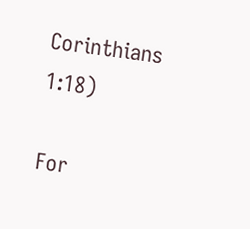Corinthians 1:18)

For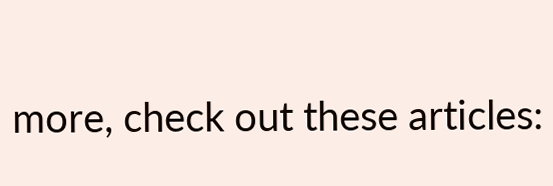more, check out these articles: